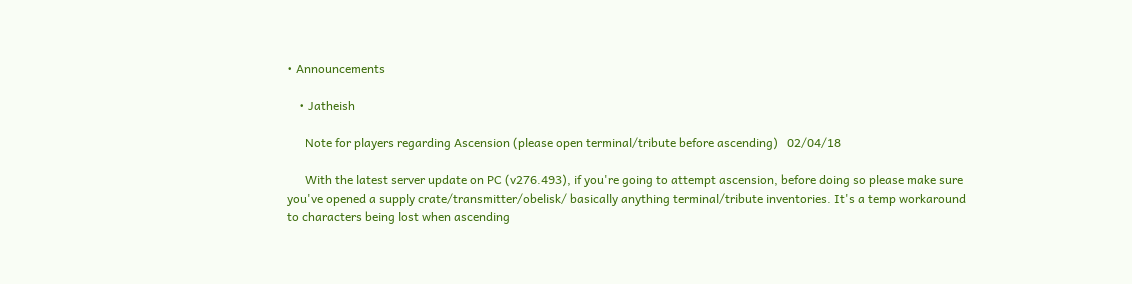• Announcements

    • Jatheish

      Note for players regarding Ascension (please open terminal/tribute before ascending)   02/04/18

      With the latest server update on PC (v276.493), if you're going to attempt ascension, before doing so please make sure you've opened a supply crate/transmitter/obelisk/ basically anything terminal/tribute inventories. It's a temp workaround to characters being lost when ascending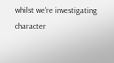whilst we're investigating character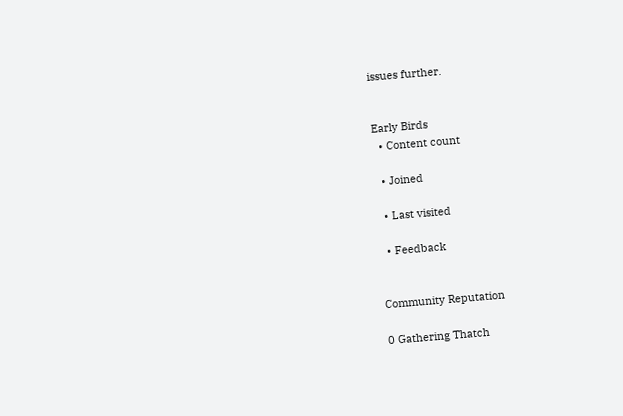issues further.


Early Birds
  • Content count

  • Joined

  • Last visited

  • Feedback


Community Reputation

0 Gathering Thatch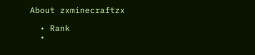About zxminecraftzx

  • Rank
  •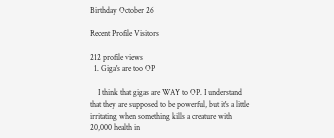Birthday October 26

Recent Profile Visitors

212 profile views
  1. Giga's are too OP

    I think that gigas are WAY to OP. I understand that they are supposed to be powerful, but it's a little irritating when something kills a creature with 20,000 health in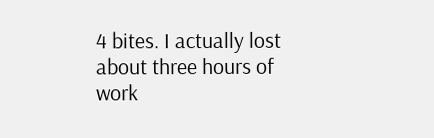4 bites. I actually lost about three hours of work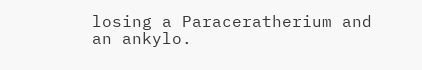losing a Paraceratherium and an ankylo.